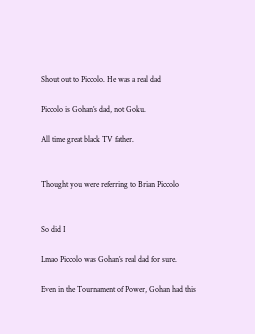Shout out to Piccolo. He was a real dad

Piccolo is Gohan’s dad, not Goku.

All time great black TV father.


Thought you were referring to Brian Piccolo


So did I

Lmao Piccolo was Gohan’s real dad for sure.

Even in the Tournament of Power, Gohan had this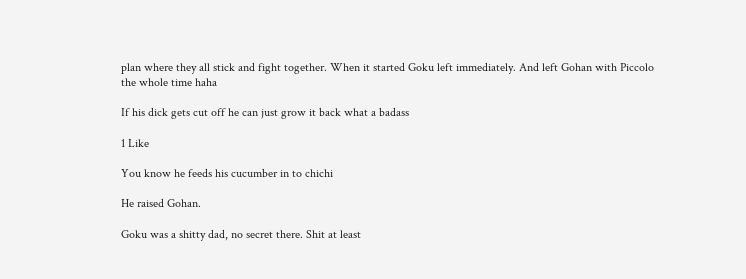plan where they all stick and fight together. When it started Goku left immediately. And left Gohan with Piccolo the whole time haha

If his dick gets cut off he can just grow it back what a badass

1 Like

You know he feeds his cucumber in to chichi

He raised Gohan.

Goku was a shitty dad, no secret there. Shit at least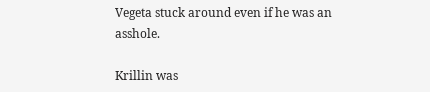Vegeta stuck around even if he was an asshole.

Krillin was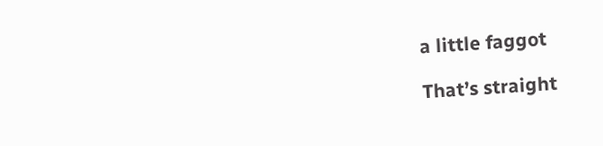a little faggot

That’s straight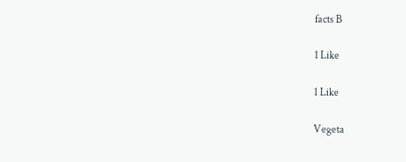facts B

1 Like

1 Like

Vegeta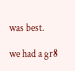was best.

we had a gr8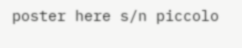poster here s/n piccolo